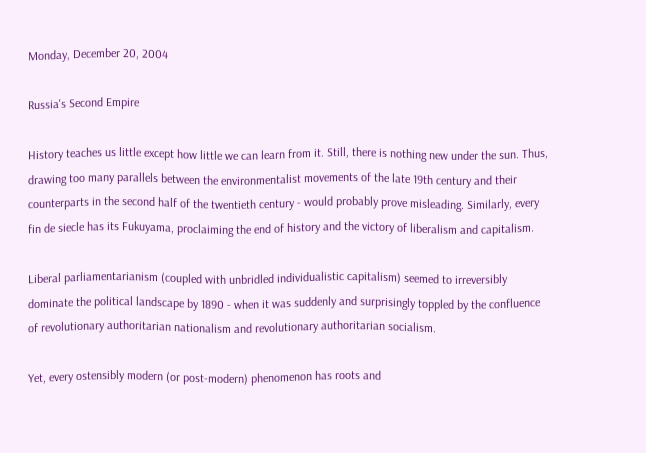Monday, December 20, 2004

Russia's Second Empire

History teaches us little except how little we can learn from it. Still, there is nothing new under the sun. Thus, drawing too many parallels between the environmentalist movements of the late 19th century and their counterparts in the second half of the twentieth century - would probably prove misleading. Similarly, every fin de siecle has its Fukuyama, proclaiming the end of history and the victory of liberalism and capitalism.

Liberal parliamentarianism (coupled with unbridled individualistic capitalism) seemed to irreversibly dominate the political landscape by 1890 - when it was suddenly and surprisingly toppled by the confluence of revolutionary authoritarian nationalism and revolutionary authoritarian socialism.

Yet, every ostensibly modern (or post-modern) phenomenon has roots and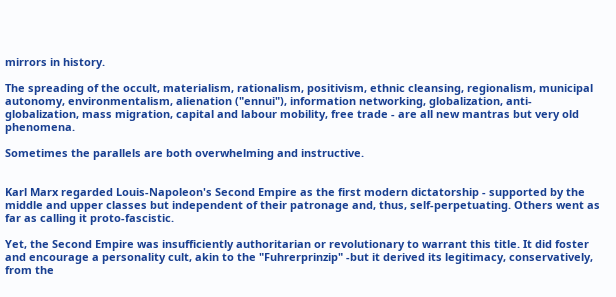mirrors in history.

The spreading of the occult, materialism, rationalism, positivism, ethnic cleansing, regionalism, municipal autonomy, environmentalism, alienation ("ennui"), information networking, globalization, anti-globalization, mass migration, capital and labour mobility, free trade - are all new mantras but very old phenomena.

Sometimes the parallels are both overwhelming and instructive.


Karl Marx regarded Louis-Napoleon's Second Empire as the first modern dictatorship - supported by the middle and upper classes but independent of their patronage and, thus, self-perpetuating. Others went as far as calling it proto-fascistic.

Yet, the Second Empire was insufficiently authoritarian or revolutionary to warrant this title. It did foster and encourage a personality cult, akin to the "Fuhrerprinzip" -but it derived its legitimacy, conservatively, from the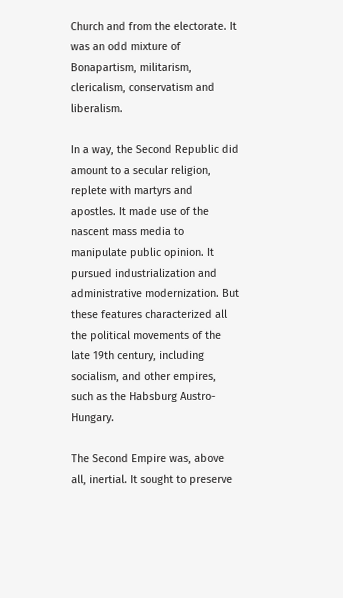Church and from the electorate. It was an odd mixture of Bonapartism, militarism, clericalism, conservatism and liberalism.

In a way, the Second Republic did amount to a secular religion, replete with martyrs and apostles. It made use of the nascent mass media to manipulate public opinion. It pursued industrialization and administrative modernization. But these features characterized all the political movements of the late 19th century, including socialism, and other empires, such as the Habsburg Austro-Hungary.

The Second Empire was, above all, inertial. It sought to preserve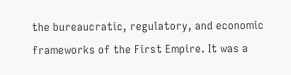the bureaucratic, regulatory, and economic frameworks of the First Empire. It was a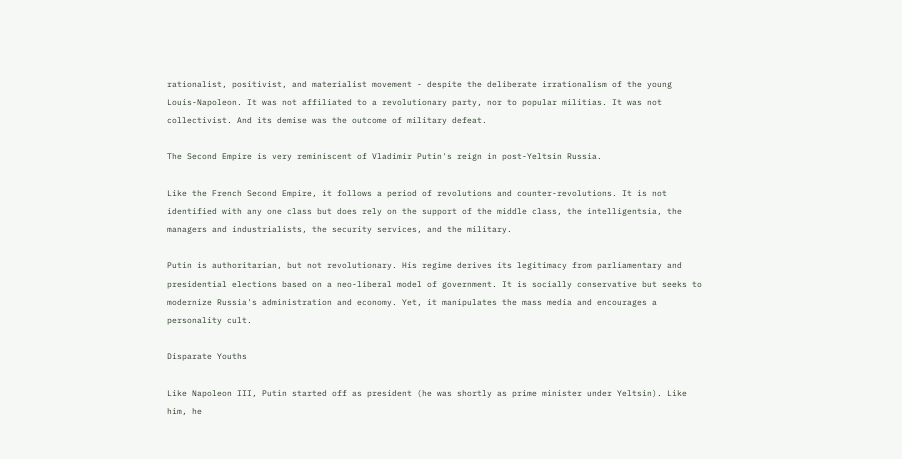rationalist, positivist, and materialist movement - despite the deliberate irrationalism of the young Louis-Napoleon. It was not affiliated to a revolutionary party, nor to popular militias. It was not collectivist. And its demise was the outcome of military defeat.

The Second Empire is very reminiscent of Vladimir Putin's reign in post-Yeltsin Russia.

Like the French Second Empire, it follows a period of revolutions and counter-revolutions. It is not identified with any one class but does rely on the support of the middle class, the intelligentsia, the managers and industrialists, the security services, and the military.

Putin is authoritarian, but not revolutionary. His regime derives its legitimacy from parliamentary and presidential elections based on a neo-liberal model of government. It is socially conservative but seeks to modernize Russia's administration and economy. Yet, it manipulates the mass media and encourages a personality cult.

Disparate Youths

Like Napoleon III, Putin started off as president (he was shortly as prime minister under Yeltsin). Like him, he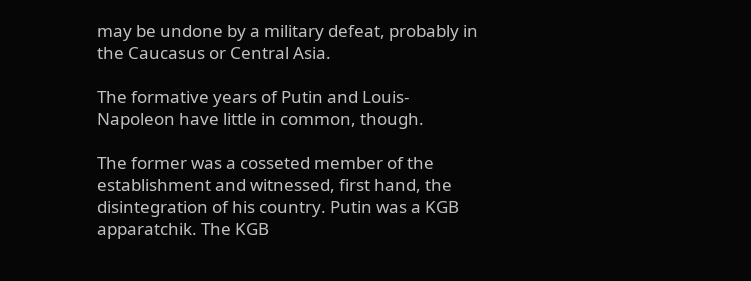may be undone by a military defeat, probably in the Caucasus or Central Asia.

The formative years of Putin and Louis-Napoleon have little in common, though.

The former was a cosseted member of the establishment and witnessed, first hand, the disintegration of his country. Putin was a KGB apparatchik. The KGB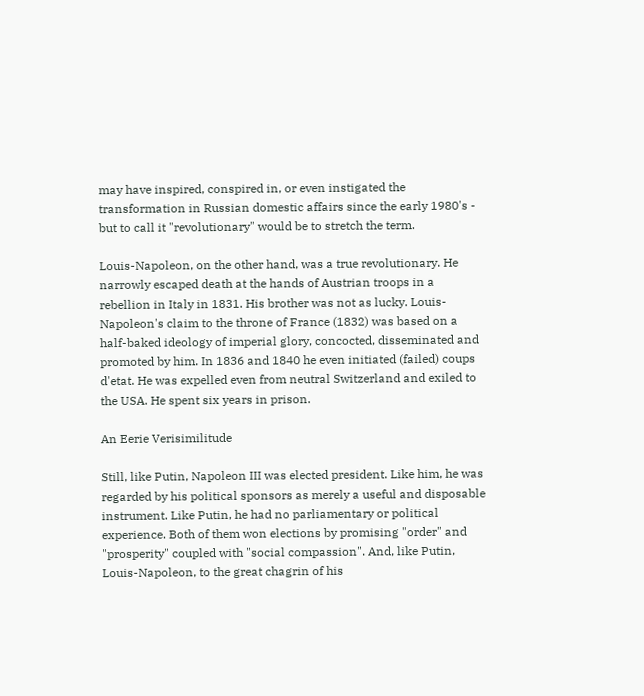may have inspired, conspired in, or even instigated the transformation in Russian domestic affairs since the early 1980's - but to call it "revolutionary" would be to stretch the term.

Louis-Napoleon, on the other hand, was a true revolutionary. He narrowly escaped death at the hands of Austrian troops in a rebellion in Italy in 1831. His brother was not as lucky. Louis-Napoleon's claim to the throne of France (1832) was based on a half-baked ideology of imperial glory, concocted, disseminated and promoted by him. In 1836 and 1840 he even initiated (failed) coups d'etat. He was expelled even from neutral Switzerland and exiled to the USA. He spent six years in prison.

An Eerie Verisimilitude

Still, like Putin, Napoleon III was elected president. Like him, he was regarded by his political sponsors as merely a useful and disposable instrument. Like Putin, he had no parliamentary or political experience. Both of them won elections by promising "order" and "prosperity" coupled with "social compassion". And, like Putin, Louis-Napoleon, to the great chagrin of his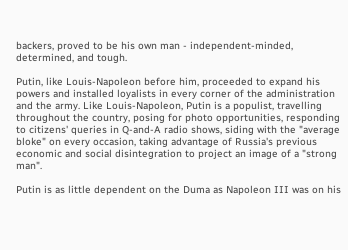backers, proved to be his own man - independent-minded, determined, and tough.

Putin, like Louis-Napoleon before him, proceeded to expand his powers and installed loyalists in every corner of the administration and the army. Like Louis-Napoleon, Putin is a populist, travelling throughout the country, posing for photo opportunities, responding to citizens' queries in Q-and-A radio shows, siding with the "average bloke" on every occasion, taking advantage of Russia's previous economic and social disintegration to project an image of a "strong man".

Putin is as little dependent on the Duma as Napoleon III was on his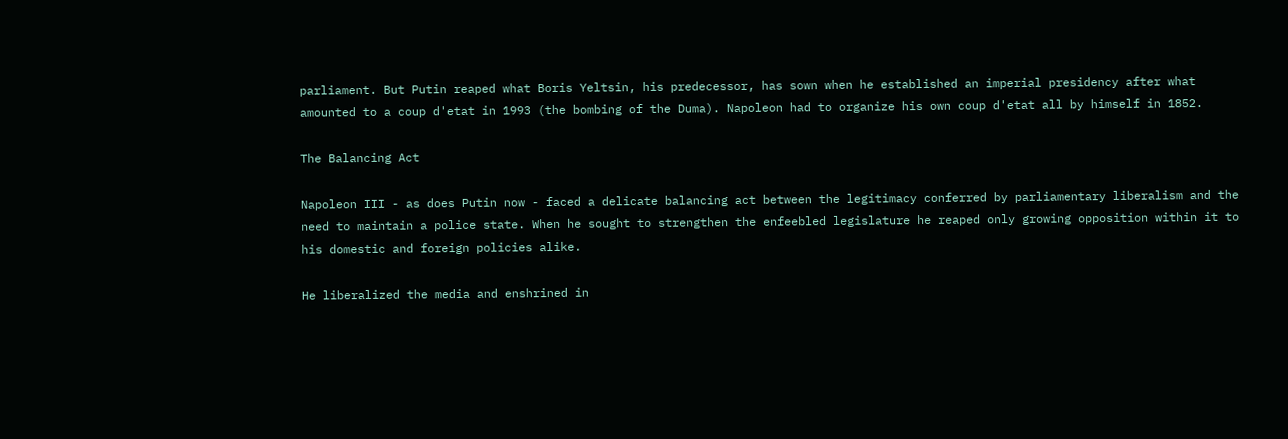parliament. But Putin reaped what Boris Yeltsin, his predecessor, has sown when he established an imperial presidency after what amounted to a coup d'etat in 1993 (the bombing of the Duma). Napoleon had to organize his own coup d'etat all by himself in 1852.

The Balancing Act

Napoleon III - as does Putin now - faced a delicate balancing act between the legitimacy conferred by parliamentary liberalism and the need to maintain a police state. When he sought to strengthen the enfeebled legislature he reaped only growing opposition within it to his domestic and foreign policies alike.

He liberalized the media and enshrined in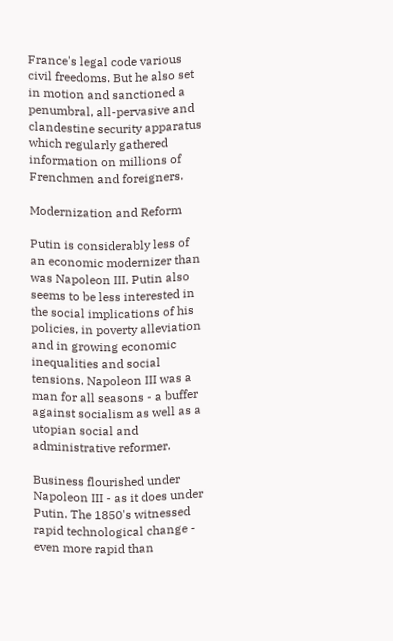France's legal code various civil freedoms. But he also set in motion and sanctioned a penumbral, all-pervasive and clandestine security apparatus which regularly gathered information on millions of Frenchmen and foreigners.

Modernization and Reform

Putin is considerably less of an economic modernizer than was Napoleon III. Putin also seems to be less interested in the social implications of his policies, in poverty alleviation and in growing economic inequalities and social tensions. Napoleon III was a man for all seasons - a buffer against socialism as well as a utopian social and administrative reformer.

Business flourished under Napoleon III - as it does under Putin. The 1850's witnessed rapid technological change - even more rapid than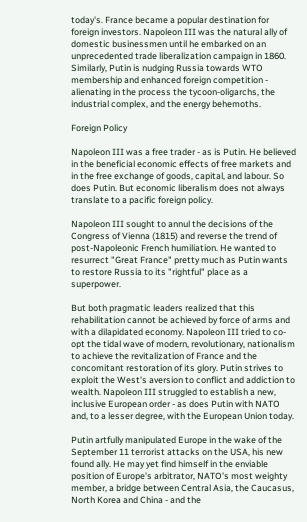today's. France became a popular destination for foreign investors. Napoleon III was the natural ally of domestic businessmen until he embarked on an unprecedented trade liberalization campaign in 1860. Similarly, Putin is nudging Russia towards WTO membership and enhanced foreign competition - alienating in the process the tycoon-oligarchs, the industrial complex, and the energy behemoths.

Foreign Policy

Napoleon III was a free trader - as is Putin. He believed in the beneficial economic effects of free markets and in the free exchange of goods, capital, and labour. So does Putin. But economic liberalism does not always translate to a pacific foreign policy.

Napoleon III sought to annul the decisions of the Congress of Vienna (1815) and reverse the trend of post-Napoleonic French humiliation. He wanted to resurrect "Great France" pretty much as Putin wants to restore Russia to its "rightful" place as a superpower.

But both pragmatic leaders realized that this rehabilitation cannot be achieved by force of arms and with a dilapidated economy. Napoleon III tried to co-opt the tidal wave of modern, revolutionary, nationalism to achieve the revitalization of France and the concomitant restoration of its glory. Putin strives to exploit the West's aversion to conflict and addiction to wealth. Napoleon III struggled to establish a new, inclusive European order - as does Putin with NATO and, to a lesser degree, with the European Union today.

Putin artfully manipulated Europe in the wake of the September 11 terrorist attacks on the USA, his new found ally. He may yet find himself in the enviable position of Europe's arbitrator, NATO's most weighty member, a bridge between Central Asia, the Caucasus, North Korea and China - and the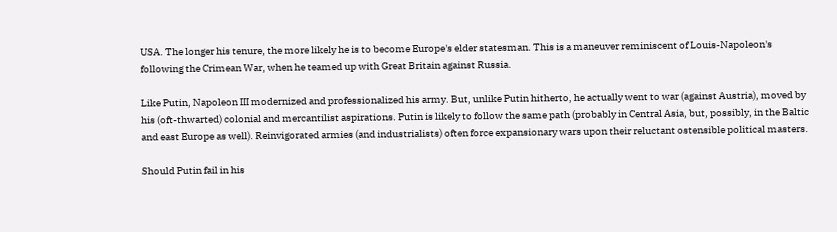USA. The longer his tenure, the more likely he is to become Europe's elder statesman. This is a maneuver reminiscent of Louis-Napoleon's following the Crimean War, when he teamed up with Great Britain against Russia.

Like Putin, Napoleon III modernized and professionalized his army. But, unlike Putin hitherto, he actually went to war (against Austria), moved by his (oft-thwarted) colonial and mercantilist aspirations. Putin is likely to follow the same path (probably in Central Asia, but, possibly, in the Baltic and east Europe as well). Reinvigorated armies (and industrialists) often force expansionary wars upon their reluctant ostensible political masters.

Should Putin fail in his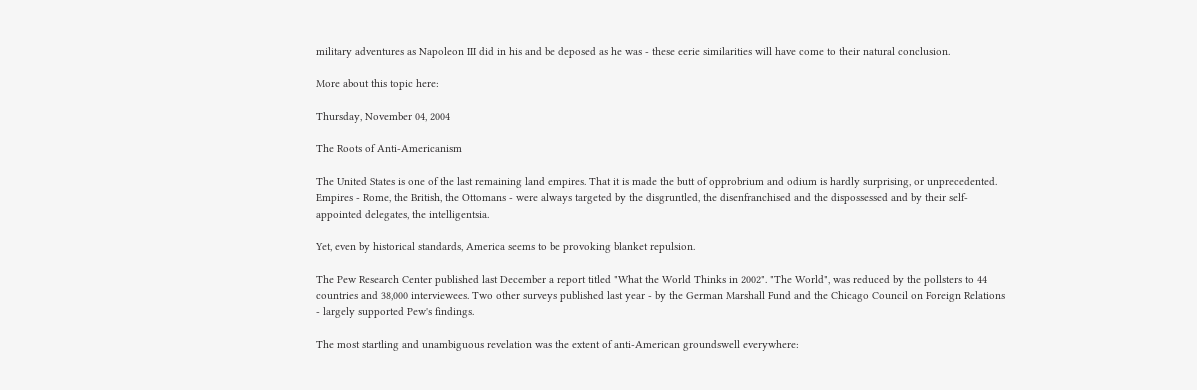military adventures as Napoleon III did in his and be deposed as he was - these eerie similarities will have come to their natural conclusion.

More about this topic here:

Thursday, November 04, 2004

The Roots of Anti-Americanism

The United States is one of the last remaining land empires. That it is made the butt of opprobrium and odium is hardly surprising, or unprecedented. Empires - Rome, the British, the Ottomans - were always targeted by the disgruntled, the disenfranchised and the dispossessed and by their self-appointed delegates, the intelligentsia.

Yet, even by historical standards, America seems to be provoking blanket repulsion.

The Pew Research Center published last December a report titled "What the World Thinks in 2002". "The World", was reduced by the pollsters to 44 countries and 38,000 interviewees. Two other surveys published last year - by the German Marshall Fund and the Chicago Council on Foreign Relations - largely supported Pew's findings.

The most startling and unambiguous revelation was the extent of anti-American groundswell everywhere: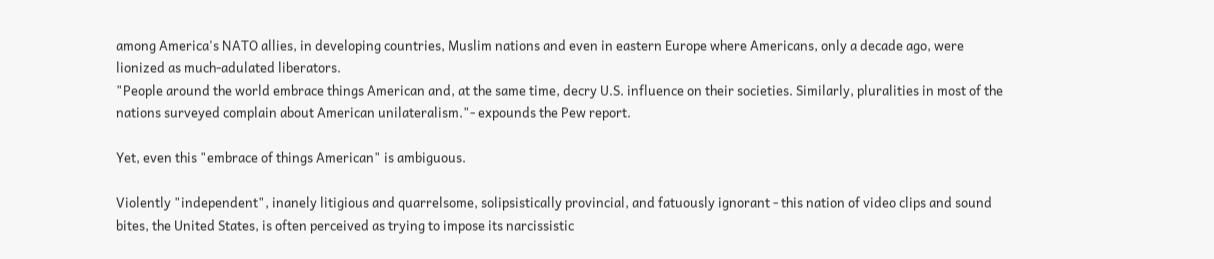among America's NATO allies, in developing countries, Muslim nations and even in eastern Europe where Americans, only a decade ago, were lionized as much-adulated liberators.
"People around the world embrace things American and, at the same time, decry U.S. influence on their societies. Similarly, pluralities in most of the nations surveyed complain about American unilateralism."- expounds the Pew report.

Yet, even this "embrace of things American" is ambiguous.

Violently "independent", inanely litigious and quarrelsome, solipsistically provincial, and fatuously ignorant - this nation of video clips and sound bites, the United States, is often perceived as trying to impose its narcissistic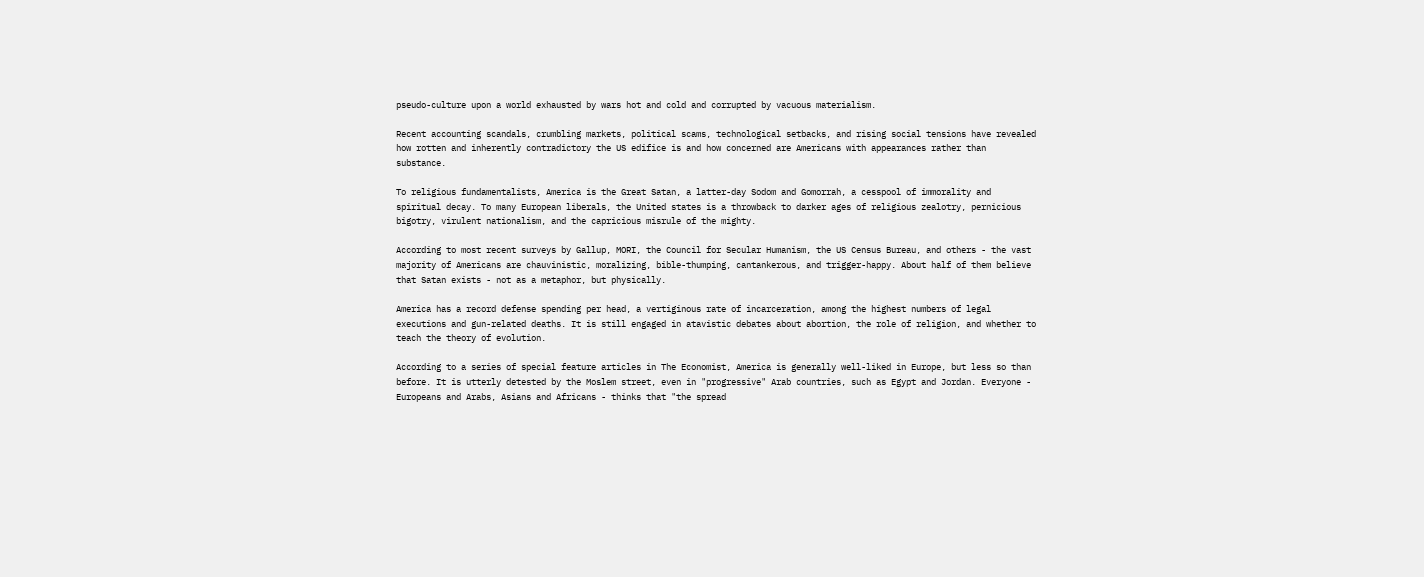pseudo-culture upon a world exhausted by wars hot and cold and corrupted by vacuous materialism.

Recent accounting scandals, crumbling markets, political scams, technological setbacks, and rising social tensions have revealed how rotten and inherently contradictory the US edifice is and how concerned are Americans with appearances rather than substance.

To religious fundamentalists, America is the Great Satan, a latter-day Sodom and Gomorrah, a cesspool of immorality and spiritual decay. To many European liberals, the United states is a throwback to darker ages of religious zealotry, pernicious bigotry, virulent nationalism, and the capricious misrule of the mighty.

According to most recent surveys by Gallup, MORI, the Council for Secular Humanism, the US Census Bureau, and others - the vast majority of Americans are chauvinistic, moralizing, bible-thumping, cantankerous, and trigger-happy. About half of them believe that Satan exists - not as a metaphor, but physically.

America has a record defense spending per head, a vertiginous rate of incarceration, among the highest numbers of legal executions and gun-related deaths. It is still engaged in atavistic debates about abortion, the role of religion, and whether to teach the theory of evolution.

According to a series of special feature articles in The Economist, America is generally well-liked in Europe, but less so than before. It is utterly detested by the Moslem street, even in "progressive" Arab countries, such as Egypt and Jordan. Everyone - Europeans and Arabs, Asians and Africans - thinks that "the spread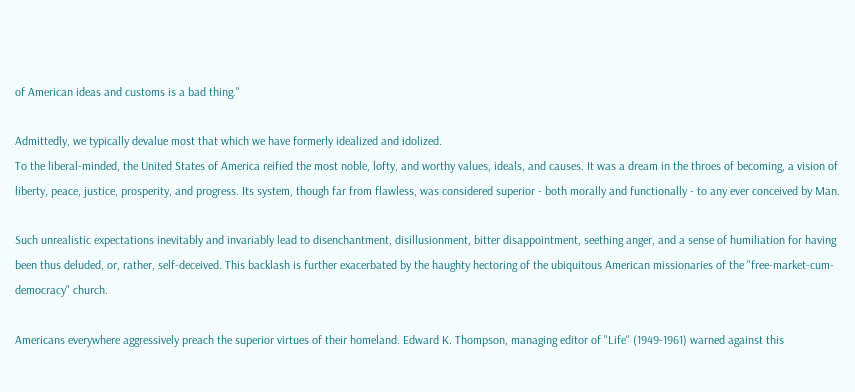of American ideas and customs is a bad thing."

Admittedly, we typically devalue most that which we have formerly idealized and idolized.
To the liberal-minded, the United States of America reified the most noble, lofty, and worthy values, ideals, and causes. It was a dream in the throes of becoming, a vision of liberty, peace, justice, prosperity, and progress. Its system, though far from flawless, was considered superior - both morally and functionally - to any ever conceived by Man.

Such unrealistic expectations inevitably and invariably lead to disenchantment, disillusionment, bitter disappointment, seething anger, and a sense of humiliation for having been thus deluded, or, rather, self-deceived. This backlash is further exacerbated by the haughty hectoring of the ubiquitous American missionaries of the "free-market-cum-democracy" church.

Americans everywhere aggressively preach the superior virtues of their homeland. Edward K. Thompson, managing editor of "Life" (1949-1961) warned against this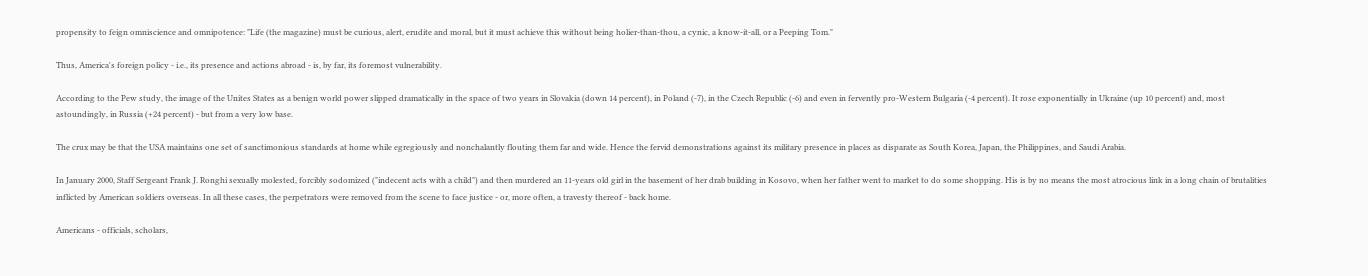propensity to feign omniscience and omnipotence: "Life (the magazine) must be curious, alert, erudite and moral, but it must achieve this without being holier-than-thou, a cynic, a know-it-all, or a Peeping Tom."

Thus, America's foreign policy - i.e., its presence and actions abroad - is, by far, its foremost vulnerability.

According to the Pew study, the image of the Unites States as a benign world power slipped dramatically in the space of two years in Slovakia (down 14 percent), in Poland (-7), in the Czech Republic (-6) and even in fervently pro-Western Bulgaria (-4 percent). It rose exponentially in Ukraine (up 10 percent) and, most astoundingly, in Russia (+24 percent) - but from a very low base.

The crux may be that the USA maintains one set of sanctimonious standards at home while egregiously and nonchalantly flouting them far and wide. Hence the fervid demonstrations against its military presence in places as disparate as South Korea, Japan, the Philippines, and Saudi Arabia.

In January 2000, Staff Sergeant Frank J. Ronghi sexually molested, forcibly sodomized ("indecent acts with a child") and then murdered an 11-years old girl in the basement of her drab building in Kosovo, when her father went to market to do some shopping. His is by no means the most atrocious link in a long chain of brutalities inflicted by American soldiers overseas. In all these cases, the perpetrators were removed from the scene to face justice - or, more often, a travesty thereof - back home.

Americans - officials, scholars,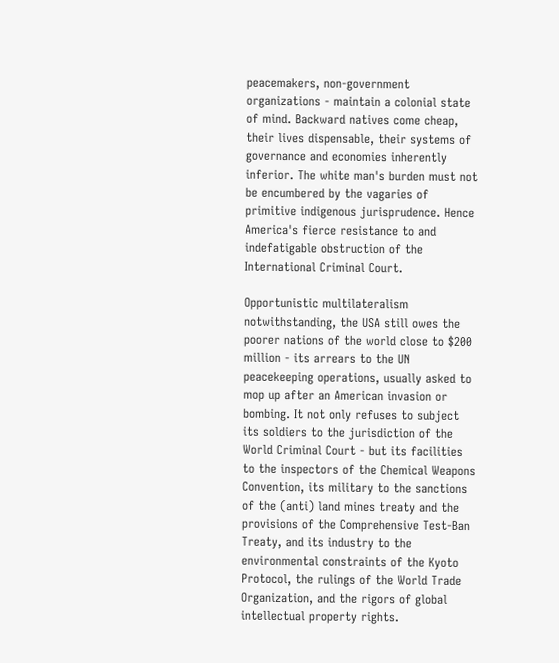peacemakers, non-government organizations - maintain a colonial state of mind. Backward natives come cheap, their lives dispensable, their systems of governance and economies inherently inferior. The white man's burden must not be encumbered by the vagaries of primitive indigenous jurisprudence. Hence America's fierce resistance to and indefatigable obstruction of the International Criminal Court.

Opportunistic multilateralism notwithstanding, the USA still owes the poorer nations of the world close to $200 million - its arrears to the UN peacekeeping operations, usually asked to mop up after an American invasion or bombing. It not only refuses to subject its soldiers to the jurisdiction of the World Criminal Court - but its facilities to the inspectors of the Chemical Weapons Convention, its military to the sanctions of the (anti) land mines treaty and the provisions of the Comprehensive Test-Ban Treaty, and its industry to the environmental constraints of the Kyoto Protocol, the rulings of the World Trade Organization, and the rigors of global intellectual property rights.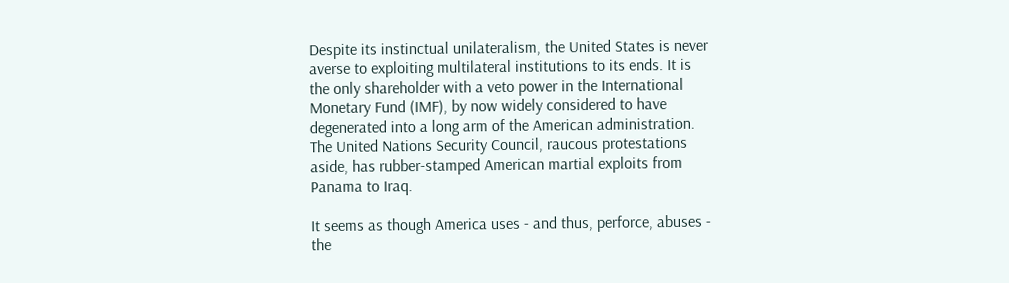Despite its instinctual unilateralism, the United States is never averse to exploiting multilateral institutions to its ends. It is the only shareholder with a veto power in the International Monetary Fund (IMF), by now widely considered to have degenerated into a long arm of the American administration. The United Nations Security Council, raucous protestations aside, has rubber-stamped American martial exploits from Panama to Iraq.

It seems as though America uses - and thus, perforce, abuses - the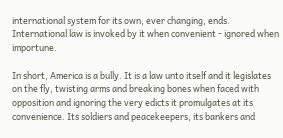international system for its own, ever changing, ends. International law is invoked by it when convenient - ignored when importune.

In short, America is a bully. It is a law unto itself and it legislates on the fly, twisting arms and breaking bones when faced with opposition and ignoring the very edicts it promulgates at its convenience. Its soldiers and peacekeepers, its bankers and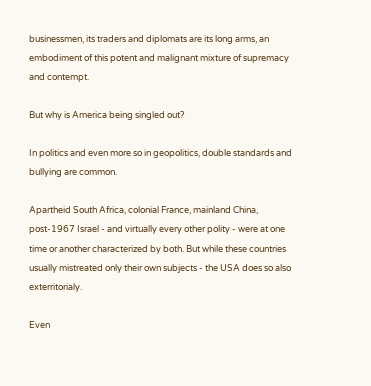businessmen, its traders and diplomats are its long arms, an embodiment of this potent and malignant mixture of supremacy and contempt.

But why is America being singled out?

In politics and even more so in geopolitics, double standards and bullying are common.

Apartheid South Africa, colonial France, mainland China, post-1967 Israel - and virtually every other polity - were at one time or another characterized by both. But while these countries usually mistreated only their own subjects - the USA does so also exterritorialy.

Even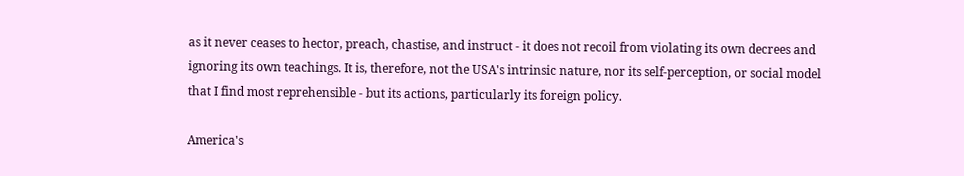as it never ceases to hector, preach, chastise, and instruct - it does not recoil from violating its own decrees and ignoring its own teachings. It is, therefore, not the USA's intrinsic nature, nor its self-perception, or social model that I find most reprehensible - but its actions, particularly its foreign policy.

America's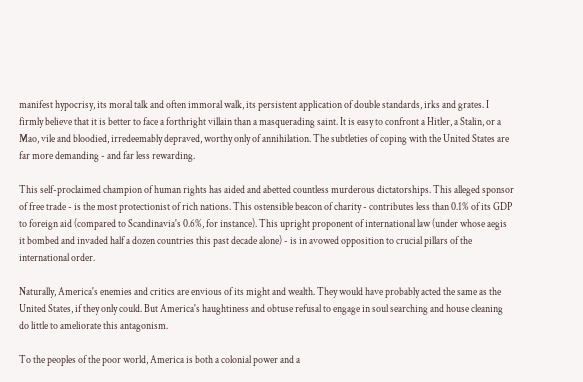manifest hypocrisy, its moral talk and often immoral walk, its persistent application of double standards, irks and grates. I firmly believe that it is better to face a forthright villain than a masquerading saint. It is easy to confront a Hitler, a Stalin, or a Mao, vile and bloodied, irredeemably depraved, worthy only of annihilation. The subtleties of coping with the United States are far more demanding - and far less rewarding.

This self-proclaimed champion of human rights has aided and abetted countless murderous dictatorships. This alleged sponsor of free trade - is the most protectionist of rich nations. This ostensible beacon of charity - contributes less than 0.1% of its GDP to foreign aid (compared to Scandinavia's 0.6%, for instance). This upright proponent of international law (under whose aegis it bombed and invaded half a dozen countries this past decade alone) - is in avowed opposition to crucial pillars of the international order.

Naturally, America's enemies and critics are envious of its might and wealth. They would have probably acted the same as the United States, if they only could. But America's haughtiness and obtuse refusal to engage in soul searching and house cleaning do little to ameliorate this antagonism.

To the peoples of the poor world, America is both a colonial power and a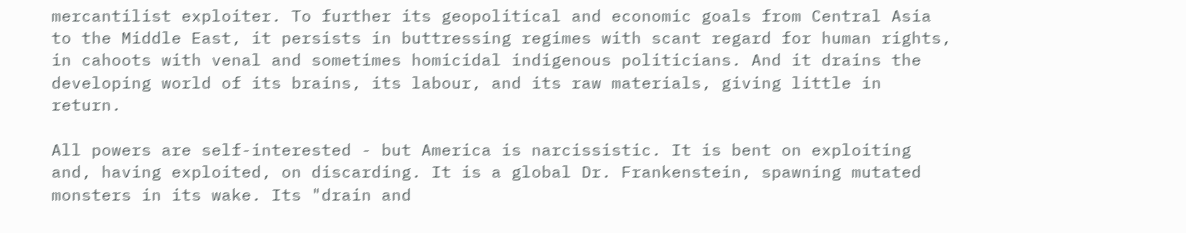mercantilist exploiter. To further its geopolitical and economic goals from Central Asia to the Middle East, it persists in buttressing regimes with scant regard for human rights, in cahoots with venal and sometimes homicidal indigenous politicians. And it drains the developing world of its brains, its labour, and its raw materials, giving little in return.

All powers are self-interested - but America is narcissistic. It is bent on exploiting and, having exploited, on discarding. It is a global Dr. Frankenstein, spawning mutated monsters in its wake. Its "drain and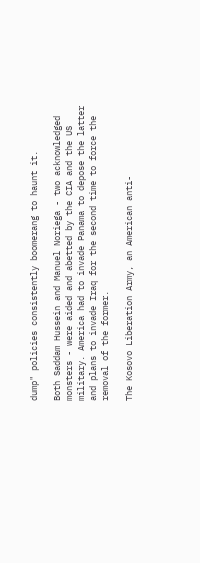dump" policies consistently boomerang to haunt it.

Both Saddam Hussein and Manuel Noriega - two acknowledged monsters - were aided and abetted by the CIA and the US military. America had to invade Panama to depose the latter and plans to invade Iraq for the second time to force the removal of the former.

The Kosovo Liberation Army, an American anti-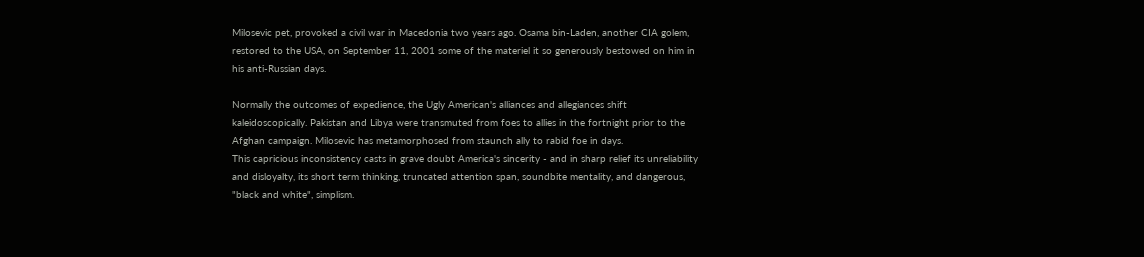Milosevic pet, provoked a civil war in Macedonia two years ago. Osama bin-Laden, another CIA golem, restored to the USA, on September 11, 2001 some of the materiel it so generously bestowed on him in his anti-Russian days.

Normally the outcomes of expedience, the Ugly American's alliances and allegiances shift kaleidoscopically. Pakistan and Libya were transmuted from foes to allies in the fortnight prior to the Afghan campaign. Milosevic has metamorphosed from staunch ally to rabid foe in days.
This capricious inconsistency casts in grave doubt America's sincerity - and in sharp relief its unreliability and disloyalty, its short term thinking, truncated attention span, soundbite mentality, and dangerous, "black and white", simplism.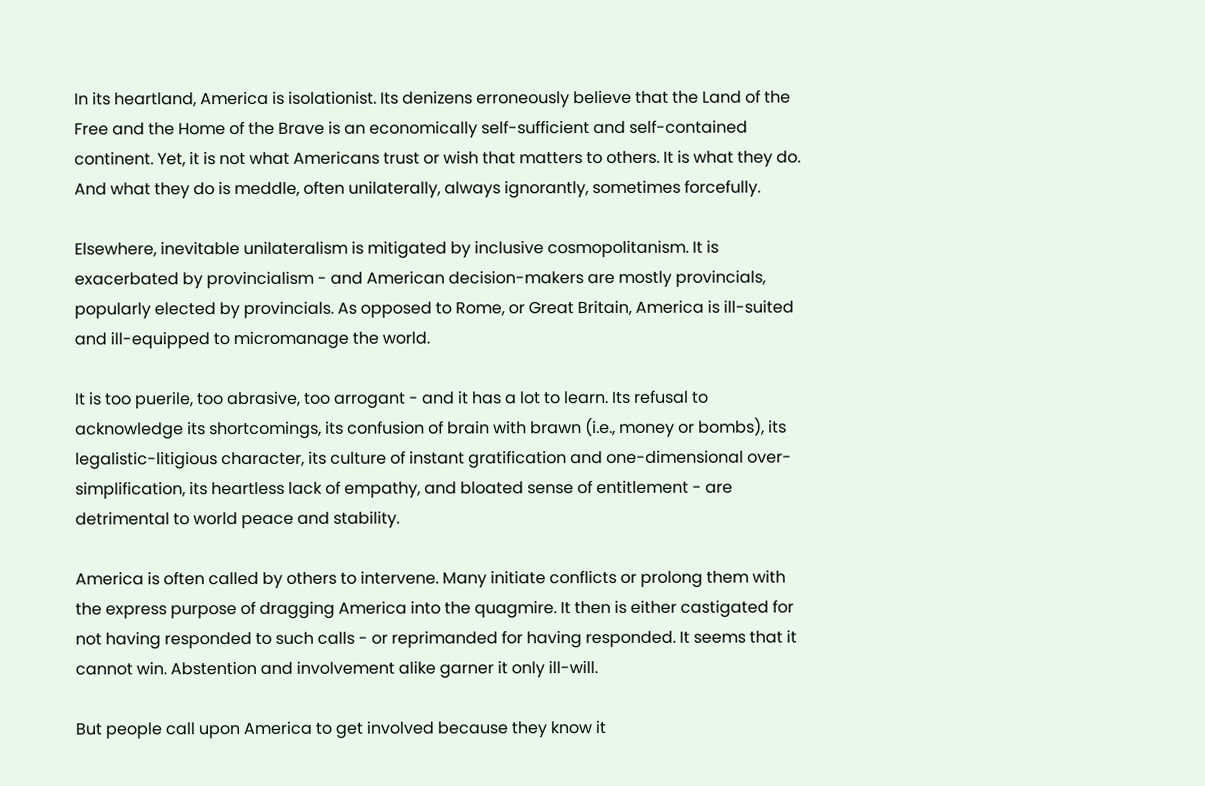In its heartland, America is isolationist. Its denizens erroneously believe that the Land of the Free and the Home of the Brave is an economically self-sufficient and self-contained continent. Yet, it is not what Americans trust or wish that matters to others. It is what they do. And what they do is meddle, often unilaterally, always ignorantly, sometimes forcefully.

Elsewhere, inevitable unilateralism is mitigated by inclusive cosmopolitanism. It is exacerbated by provincialism - and American decision-makers are mostly provincials, popularly elected by provincials. As opposed to Rome, or Great Britain, America is ill-suited and ill-equipped to micromanage the world.

It is too puerile, too abrasive, too arrogant - and it has a lot to learn. Its refusal to acknowledge its shortcomings, its confusion of brain with brawn (i.e., money or bombs), its legalistic-litigious character, its culture of instant gratification and one-dimensional over-simplification, its heartless lack of empathy, and bloated sense of entitlement - are detrimental to world peace and stability.

America is often called by others to intervene. Many initiate conflicts or prolong them with the express purpose of dragging America into the quagmire. It then is either castigated for not having responded to such calls - or reprimanded for having responded. It seems that it cannot win. Abstention and involvement alike garner it only ill-will.

But people call upon America to get involved because they know it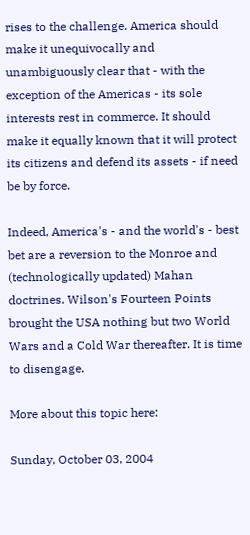rises to the challenge. America should make it unequivocally and unambiguously clear that - with the exception of the Americas - its sole interests rest in commerce. It should make it equally known that it will protect its citizens and defend its assets - if need be by force.

Indeed, America's - and the world's - best bet are a reversion to the Monroe and (technologically updated) Mahan doctrines. Wilson's Fourteen Points brought the USA nothing but two World Wars and a Cold War thereafter. It is time to disengage.

More about this topic here:

Sunday, October 03, 2004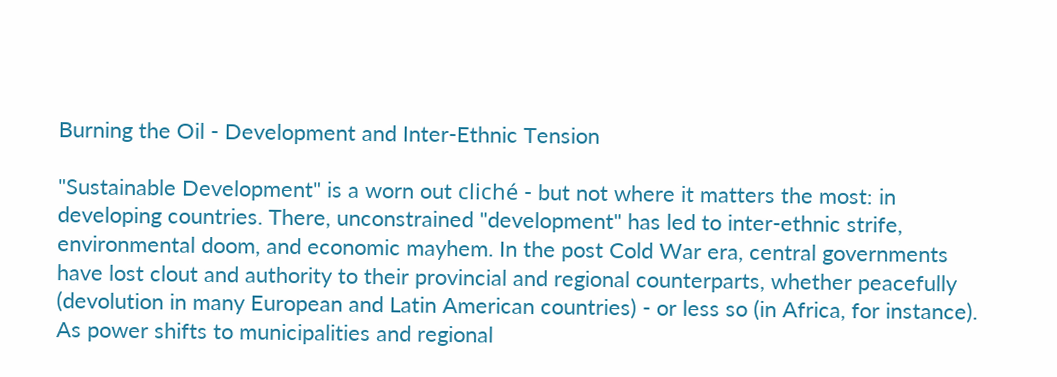Burning the Oil - Development and Inter-Ethnic Tension

"Sustainable Development" is a worn out cliché - but not where it matters the most: in developing countries. There, unconstrained "development" has led to inter-ethnic strife, environmental doom, and economic mayhem. In the post Cold War era, central governments have lost clout and authority to their provincial and regional counterparts, whether peacefully (devolution in many European and Latin American countries) - or less so (in Africa, for instance). As power shifts to municipalities and regional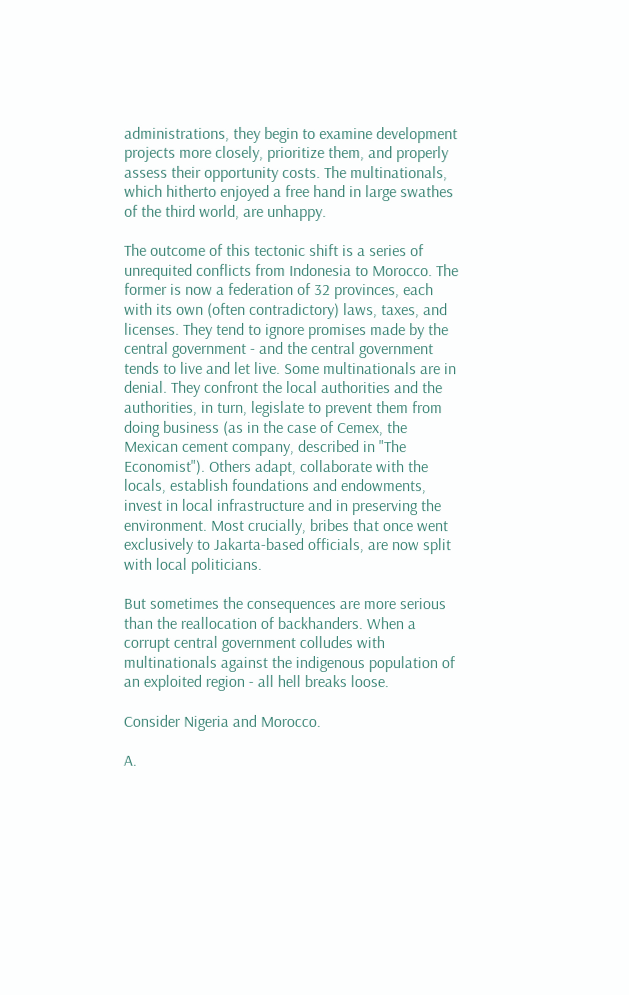administrations, they begin to examine development projects more closely, prioritize them, and properly assess their opportunity costs. The multinationals, which hitherto enjoyed a free hand in large swathes of the third world, are unhappy.

The outcome of this tectonic shift is a series of unrequited conflicts from Indonesia to Morocco. The former is now a federation of 32 provinces, each with its own (often contradictory) laws, taxes, and licenses. They tend to ignore promises made by the central government - and the central government tends to live and let live. Some multinationals are in denial. They confront the local authorities and the authorities, in turn, legislate to prevent them from doing business (as in the case of Cemex, the Mexican cement company, described in "The Economist"). Others adapt, collaborate with the locals, establish foundations and endowments, invest in local infrastructure and in preserving the environment. Most crucially, bribes that once went exclusively to Jakarta-based officials, are now split with local politicians.

But sometimes the consequences are more serious than the reallocation of backhanders. When a corrupt central government colludes with multinationals against the indigenous population of an exploited region - all hell breaks loose.

Consider Nigeria and Morocco.

A.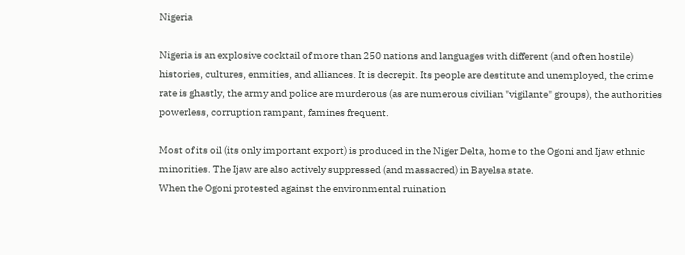Nigeria

Nigeria is an explosive cocktail of more than 250 nations and languages with different (and often hostile) histories, cultures, enmities, and alliances. It is decrepit. Its people are destitute and unemployed, the crime rate is ghastly, the army and police are murderous (as are numerous civilian "vigilante" groups), the authorities powerless, corruption rampant, famines frequent.

Most of its oil (its only important export) is produced in the Niger Delta, home to the Ogoni and Ijaw ethnic minorities. The Ijaw are also actively suppressed (and massacred) in Bayelsa state.
When the Ogoni protested against the environmental ruination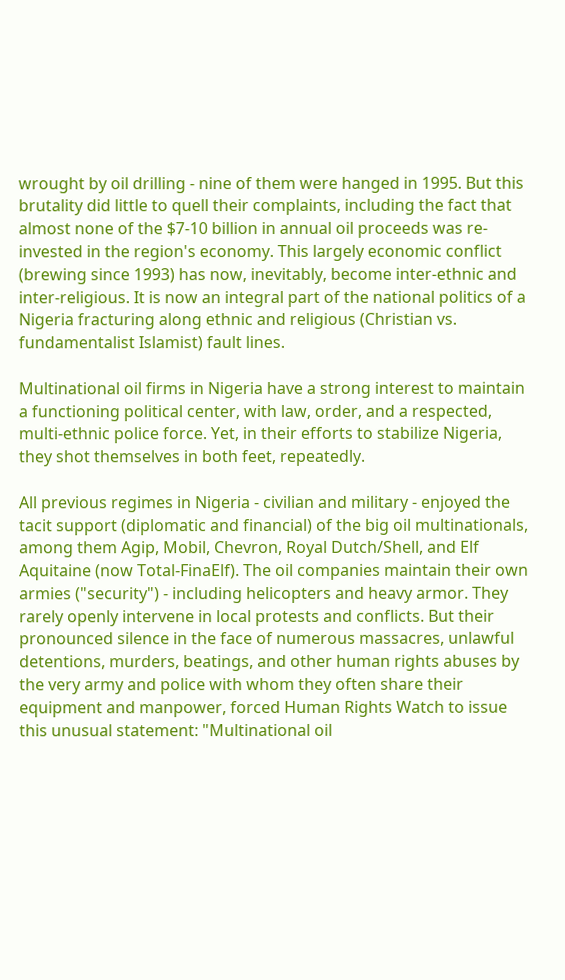wrought by oil drilling - nine of them were hanged in 1995. But this brutality did little to quell their complaints, including the fact that almost none of the $7-10 billion in annual oil proceeds was re-invested in the region's economy. This largely economic conflict (brewing since 1993) has now, inevitably, become inter-ethnic and inter-religious. It is now an integral part of the national politics of a Nigeria fracturing along ethnic and religious (Christian vs. fundamentalist Islamist) fault lines.

Multinational oil firms in Nigeria have a strong interest to maintain a functioning political center, with law, order, and a respected, multi-ethnic police force. Yet, in their efforts to stabilize Nigeria, they shot themselves in both feet, repeatedly.

All previous regimes in Nigeria - civilian and military - enjoyed the tacit support (diplomatic and financial) of the big oil multinationals, among them Agip, Mobil, Chevron, Royal Dutch/Shell, and Elf Aquitaine (now Total-FinaElf). The oil companies maintain their own armies ("security") - including helicopters and heavy armor. They rarely openly intervene in local protests and conflicts. But their pronounced silence in the face of numerous massacres, unlawful detentions, murders, beatings, and other human rights abuses by the very army and police with whom they often share their equipment and manpower, forced Human Rights Watch to issue this unusual statement: "Multinational oil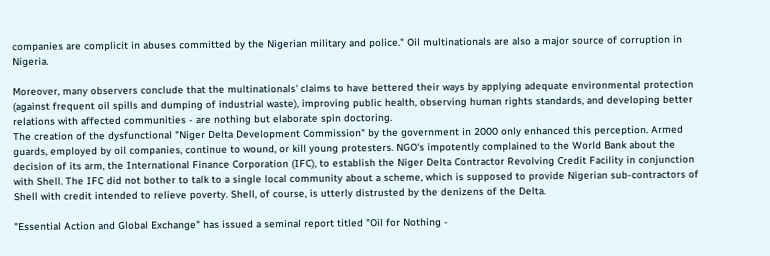companies are complicit in abuses committed by the Nigerian military and police." Oil multinationals are also a major source of corruption in Nigeria.

Moreover, many observers conclude that the multinationals' claims to have bettered their ways by applying adequate environmental protection (against frequent oil spills and dumping of industrial waste), improving public health, observing human rights standards, and developing better relations with affected communities - are nothing but elaborate spin doctoring.
The creation of the dysfunctional "Niger Delta Development Commission" by the government in 2000 only enhanced this perception. Armed guards, employed by oil companies, continue to wound, or kill young protesters. NGO's impotently complained to the World Bank about the decision of its arm, the International Finance Corporation (IFC), to establish the Niger Delta Contractor Revolving Credit Facility in conjunction with Shell. The IFC did not bother to talk to a single local community about a scheme, which is supposed to provide Nigerian sub-contractors of Shell with credit intended to relieve poverty. Shell, of course, is utterly distrusted by the denizens of the Delta.

"Essential Action and Global Exchange" has issued a seminal report titled "Oil for Nothing -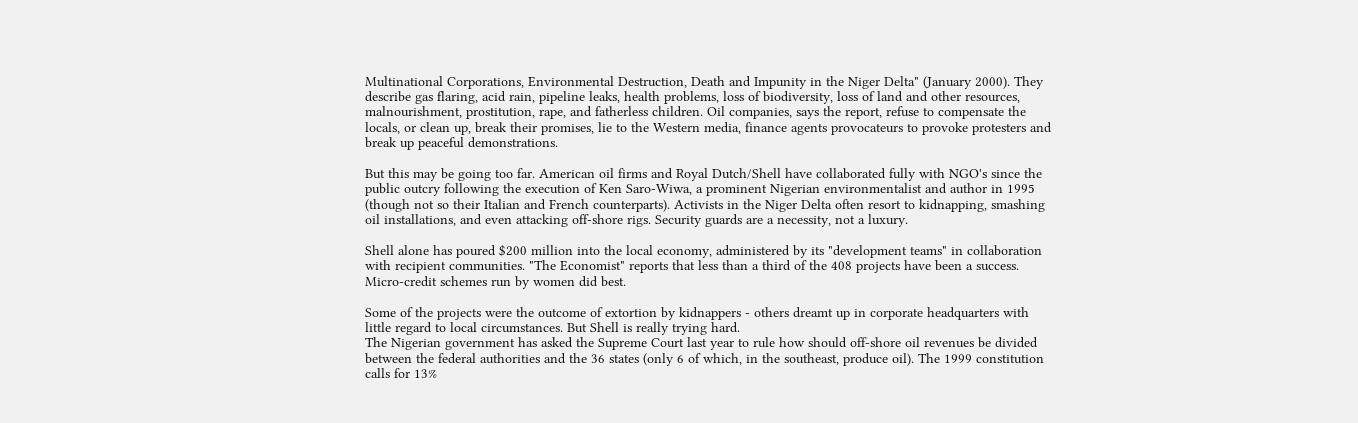Multinational Corporations, Environmental Destruction, Death and Impunity in the Niger Delta" (January 2000). They describe gas flaring, acid rain, pipeline leaks, health problems, loss of biodiversity, loss of land and other resources, malnourishment, prostitution, rape, and fatherless children. Oil companies, says the report, refuse to compensate the locals, or clean up, break their promises, lie to the Western media, finance agents provocateurs to provoke protesters and break up peaceful demonstrations.

But this may be going too far. American oil firms and Royal Dutch/Shell have collaborated fully with NGO's since the public outcry following the execution of Ken Saro-Wiwa, a prominent Nigerian environmentalist and author in 1995 (though not so their Italian and French counterparts). Activists in the Niger Delta often resort to kidnapping, smashing oil installations, and even attacking off-shore rigs. Security guards are a necessity, not a luxury.

Shell alone has poured $200 million into the local economy, administered by its "development teams" in collaboration with recipient communities. "The Economist" reports that less than a third of the 408 projects have been a success. Micro-credit schemes run by women did best.

Some of the projects were the outcome of extortion by kidnappers - others dreamt up in corporate headquarters with little regard to local circumstances. But Shell is really trying hard.
The Nigerian government has asked the Supreme Court last year to rule how should off-shore oil revenues be divided between the federal authorities and the 36 states (only 6 of which, in the southeast, produce oil). The 1999 constitution calls for 13%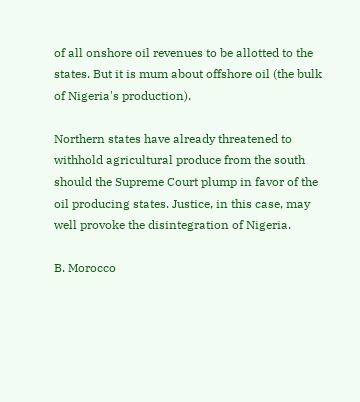of all onshore oil revenues to be allotted to the states. But it is mum about offshore oil (the bulk of Nigeria's production).

Northern states have already threatened to withhold agricultural produce from the south should the Supreme Court plump in favor of the oil producing states. Justice, in this case, may well provoke the disintegration of Nigeria.

B. Morocco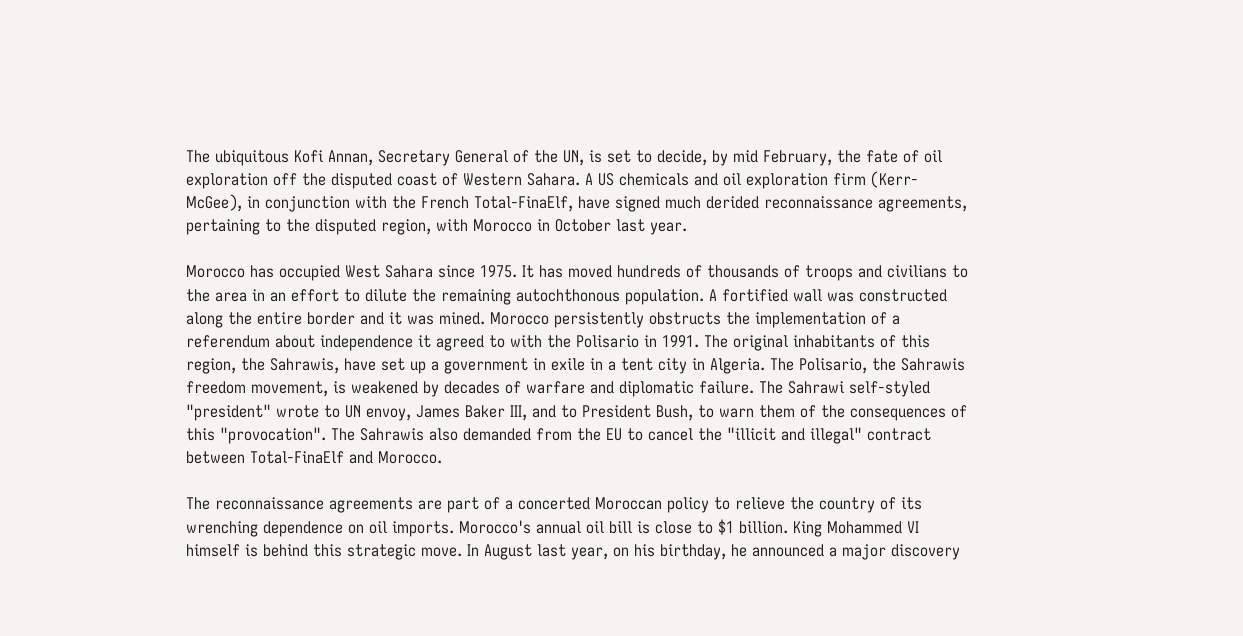The ubiquitous Kofi Annan, Secretary General of the UN, is set to decide, by mid February, the fate of oil exploration off the disputed coast of Western Sahara. A US chemicals and oil exploration firm (Kerr-McGee), in conjunction with the French Total-FinaElf, have signed much derided reconnaissance agreements, pertaining to the disputed region, with Morocco in October last year.

Morocco has occupied West Sahara since 1975. It has moved hundreds of thousands of troops and civilians to the area in an effort to dilute the remaining autochthonous population. A fortified wall was constructed along the entire border and it was mined. Morocco persistently obstructs the implementation of a referendum about independence it agreed to with the Polisario in 1991. The original inhabitants of this region, the Sahrawis, have set up a government in exile in a tent city in Algeria. The Polisario, the Sahrawis freedom movement, is weakened by decades of warfare and diplomatic failure. The Sahrawi self-styled "president" wrote to UN envoy, James Baker III, and to President Bush, to warn them of the consequences of this "provocation". The Sahrawis also demanded from the EU to cancel the "illicit and illegal" contract between Total-FinaElf and Morocco.

The reconnaissance agreements are part of a concerted Moroccan policy to relieve the country of its wrenching dependence on oil imports. Morocco's annual oil bill is close to $1 billion. King Mohammed VI himself is behind this strategic move. In August last year, on his birthday, he announced a major discovery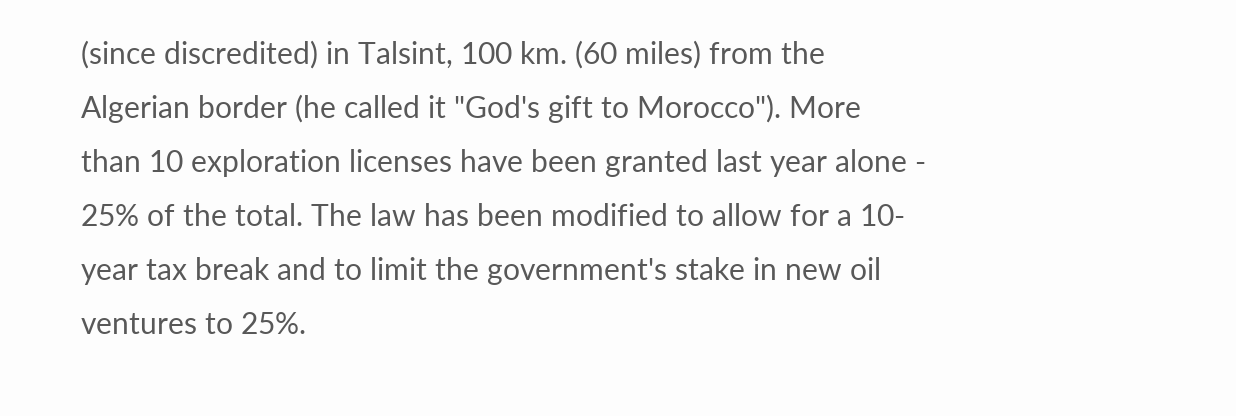(since discredited) in Talsint, 100 km. (60 miles) from the Algerian border (he called it "God's gift to Morocco"). More than 10 exploration licenses have been granted last year alone - 25% of the total. The law has been modified to allow for a 10-year tax break and to limit the government's stake in new oil ventures to 25%.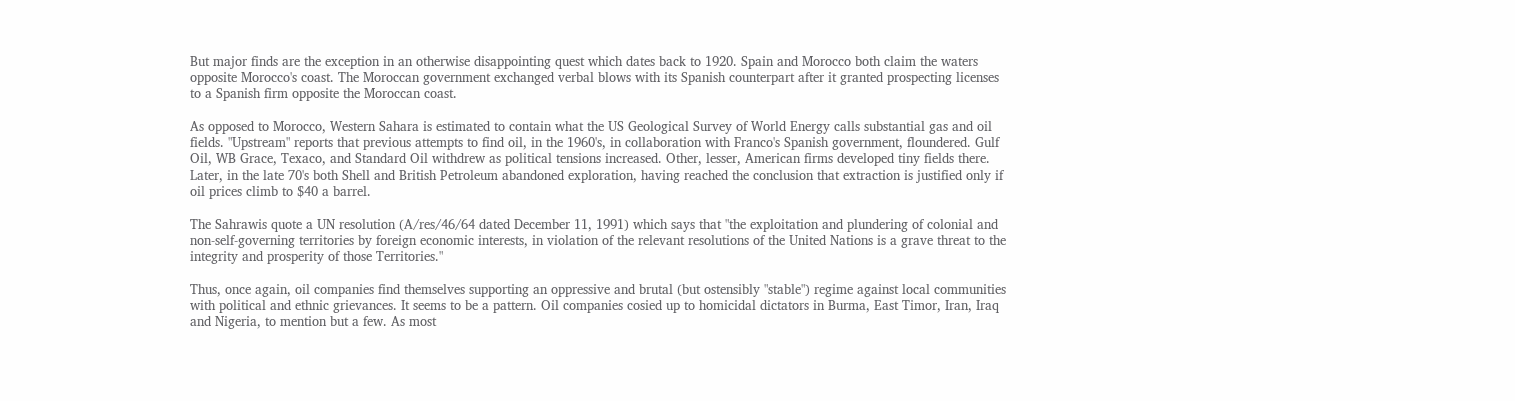But major finds are the exception in an otherwise disappointing quest which dates back to 1920. Spain and Morocco both claim the waters opposite Morocco's coast. The Moroccan government exchanged verbal blows with its Spanish counterpart after it granted prospecting licenses to a Spanish firm opposite the Moroccan coast.

As opposed to Morocco, Western Sahara is estimated to contain what the US Geological Survey of World Energy calls substantial gas and oil fields. "Upstream" reports that previous attempts to find oil, in the 1960's, in collaboration with Franco's Spanish government, floundered. Gulf Oil, WB Grace, Texaco, and Standard Oil withdrew as political tensions increased. Other, lesser, American firms developed tiny fields there. Later, in the late 70's both Shell and British Petroleum abandoned exploration, having reached the conclusion that extraction is justified only if oil prices climb to $40 a barrel.

The Sahrawis quote a UN resolution (A/res/46/64 dated December 11, 1991) which says that "the exploitation and plundering of colonial and non-self-governing territories by foreign economic interests, in violation of the relevant resolutions of the United Nations is a grave threat to the integrity and prosperity of those Territories."

Thus, once again, oil companies find themselves supporting an oppressive and brutal (but ostensibly "stable") regime against local communities with political and ethnic grievances. It seems to be a pattern. Oil companies cosied up to homicidal dictators in Burma, East Timor, Iran, Iraq and Nigeria, to mention but a few. As most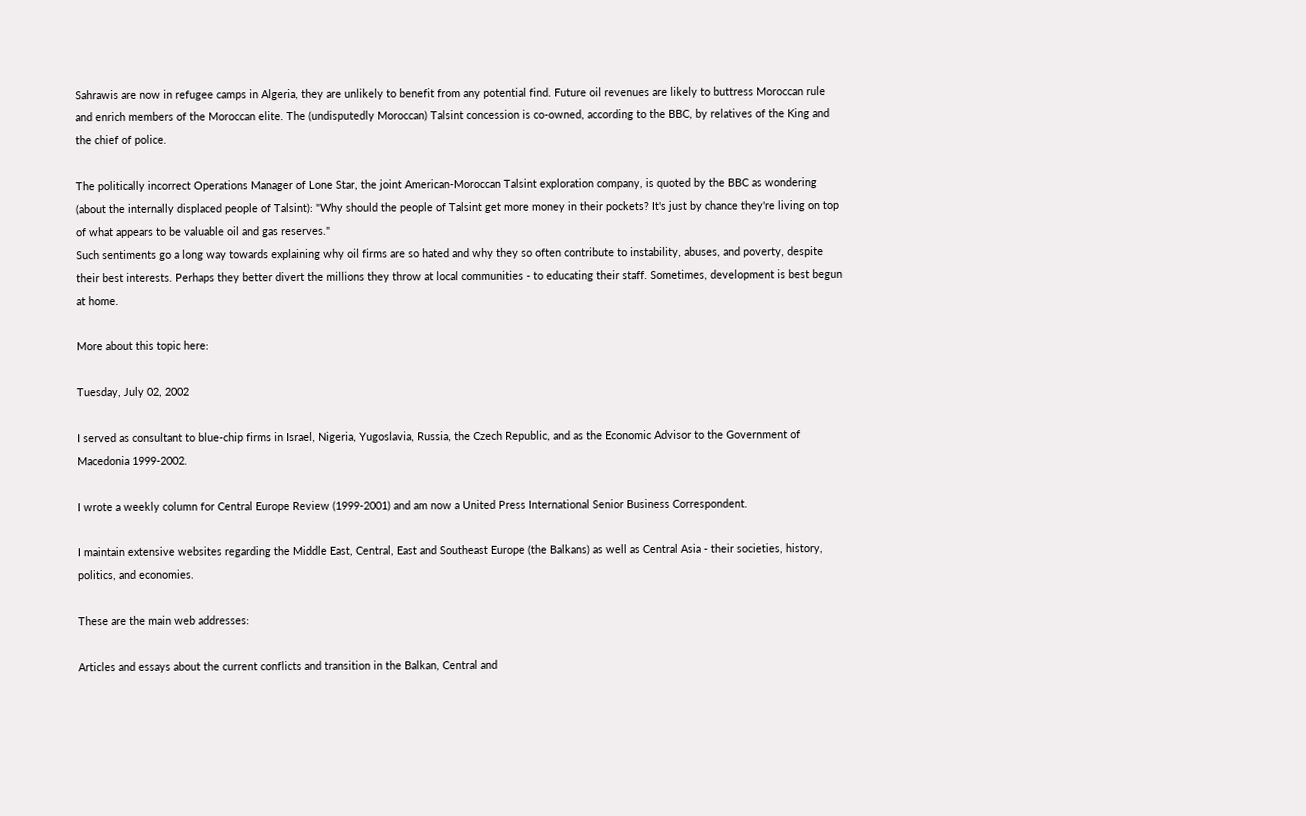Sahrawis are now in refugee camps in Algeria, they are unlikely to benefit from any potential find. Future oil revenues are likely to buttress Moroccan rule and enrich members of the Moroccan elite. The (undisputedly Moroccan) Talsint concession is co-owned, according to the BBC, by relatives of the King and the chief of police.

The politically incorrect Operations Manager of Lone Star, the joint American-Moroccan Talsint exploration company, is quoted by the BBC as wondering (about the internally displaced people of Talsint): "Why should the people of Talsint get more money in their pockets? It's just by chance they're living on top of what appears to be valuable oil and gas reserves."
Such sentiments go a long way towards explaining why oil firms are so hated and why they so often contribute to instability, abuses, and poverty, despite their best interests. Perhaps they better divert the millions they throw at local communities - to educating their staff. Sometimes, development is best begun at home.

More about this topic here:

Tuesday, July 02, 2002

I served as consultant to blue-chip firms in Israel, Nigeria, Yugoslavia, Russia, the Czech Republic, and as the Economic Advisor to the Government of Macedonia 1999-2002.

I wrote a weekly column for Central Europe Review (1999-2001) and am now a United Press International Senior Business Correspondent.

I maintain extensive websites regarding the Middle East, Central, East and Southeast Europe (the Balkans) as well as Central Asia - their societies, history, politics, and economies.

These are the main web addresses:

Articles and essays about the current conflicts and transition in the Balkan, Central and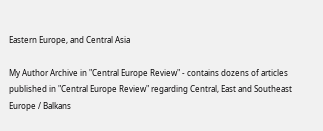Eastern Europe, and Central Asia

My Author Archive in "Central Europe Review" - contains dozens of articles published in "Central Europe Review" regarding Central, East and Southeast Europe / Balkans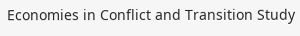Economies in Conflict and Transition Study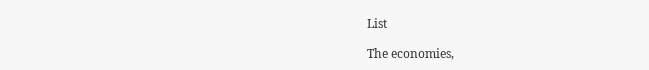List

The economies,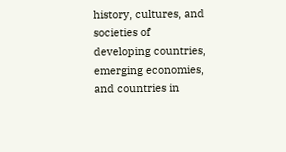history, cultures, and societies of developing countries, emerging economies, and countries in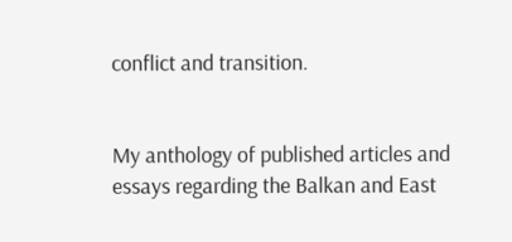conflict and transition.


My anthology of published articles and essays regarding the Balkan and East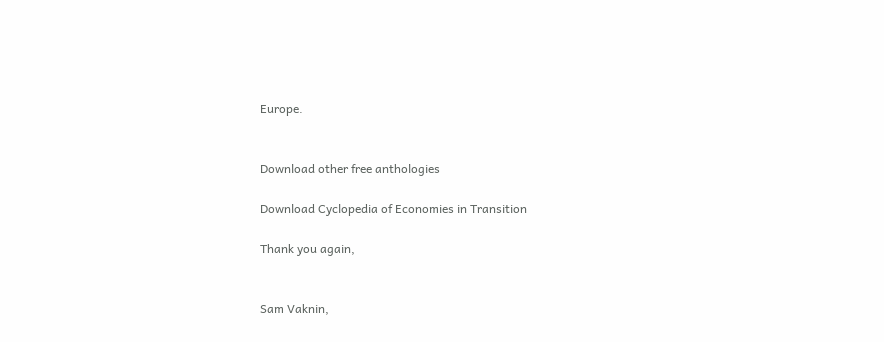Europe.


Download other free anthologies

Download Cyclopedia of Economies in Transition

Thank you again,


Sam Vaknin,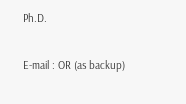Ph.D.

E-mail : OR (as backup)